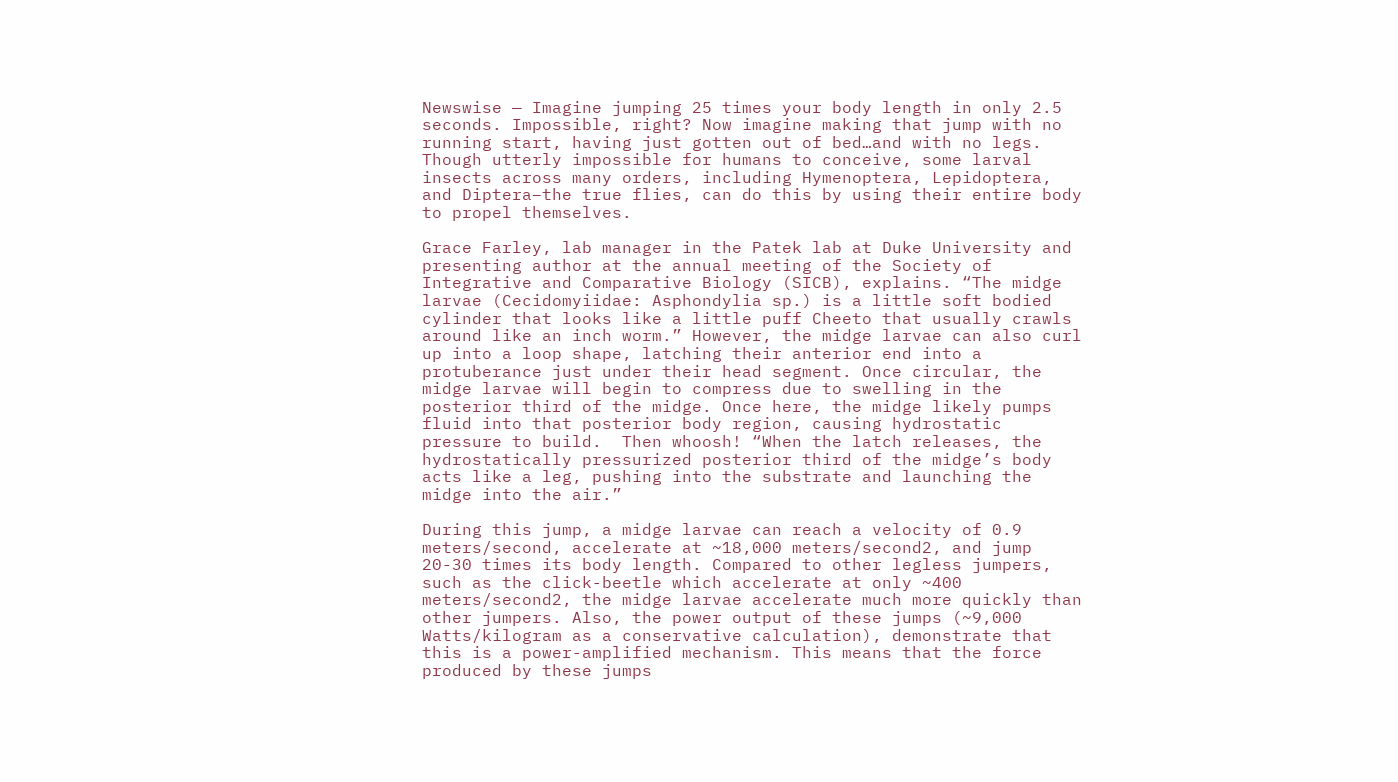Newswise — Imagine jumping 25 times your body length in only 2.5 seconds. Impossible, right? Now imagine making that jump with no running start, having just gotten out of bed…and with no legs. Though utterly impossible for humans to conceive, some larval insects across many orders, including Hymenoptera, Lepidoptera, and Diptera–the true flies, can do this by using their entire body to propel themselves.

Grace Farley, lab manager in the Patek lab at Duke University and presenting author at the annual meeting of the Society of Integrative and Comparative Biology (SICB), explains. “The midge larvae (Cecidomyiidae: Asphondylia sp.) is a little soft bodied cylinder that looks like a little puff Cheeto that usually crawls around like an inch worm.” However, the midge larvae can also curl up into a loop shape, latching their anterior end into a protuberance just under their head segment. Once circular, the midge larvae will begin to compress due to swelling in the posterior third of the midge. Once here, the midge likely pumps fluid into that posterior body region, causing hydrostatic pressure to build.  Then whoosh! “When the latch releases, the hydrostatically pressurized posterior third of the midge’s body acts like a leg, pushing into the substrate and launching the midge into the air.”

During this jump, a midge larvae can reach a velocity of 0.9 meters/second, accelerate at ~18,000 meters/second2, and jump 20-30 times its body length. Compared to other legless jumpers, such as the click-beetle which accelerate at only ~400 meters/second2, the midge larvae accelerate much more quickly than other jumpers. Also, the power output of these jumps (~9,000 Watts/kilogram as a conservative calculation), demonstrate that this is a power-amplified mechanism. This means that the force produced by these jumps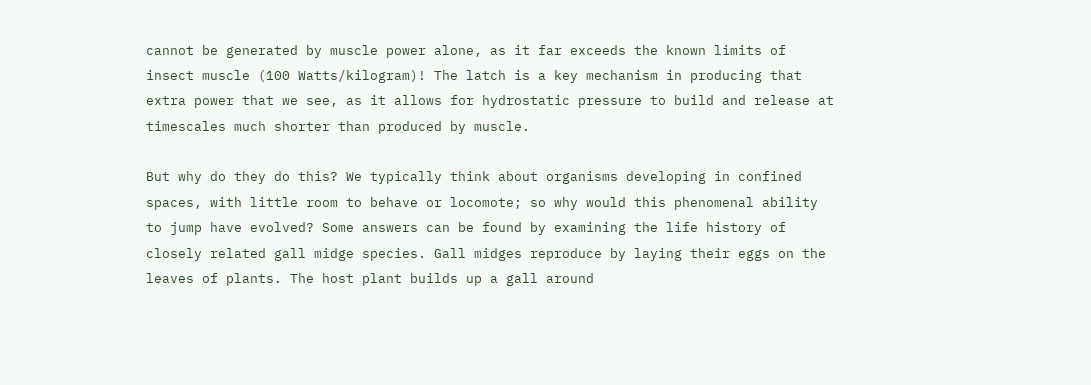cannot be generated by muscle power alone, as it far exceeds the known limits of insect muscle (100 Watts/kilogram)! The latch is a key mechanism in producing that extra power that we see, as it allows for hydrostatic pressure to build and release at timescales much shorter than produced by muscle.

But why do they do this? We typically think about organisms developing in confined spaces, with little room to behave or locomote; so why would this phenomenal ability to jump have evolved? Some answers can be found by examining the life history of closely related gall midge species. Gall midges reproduce by laying their eggs on the leaves of plants. The host plant builds up a gall around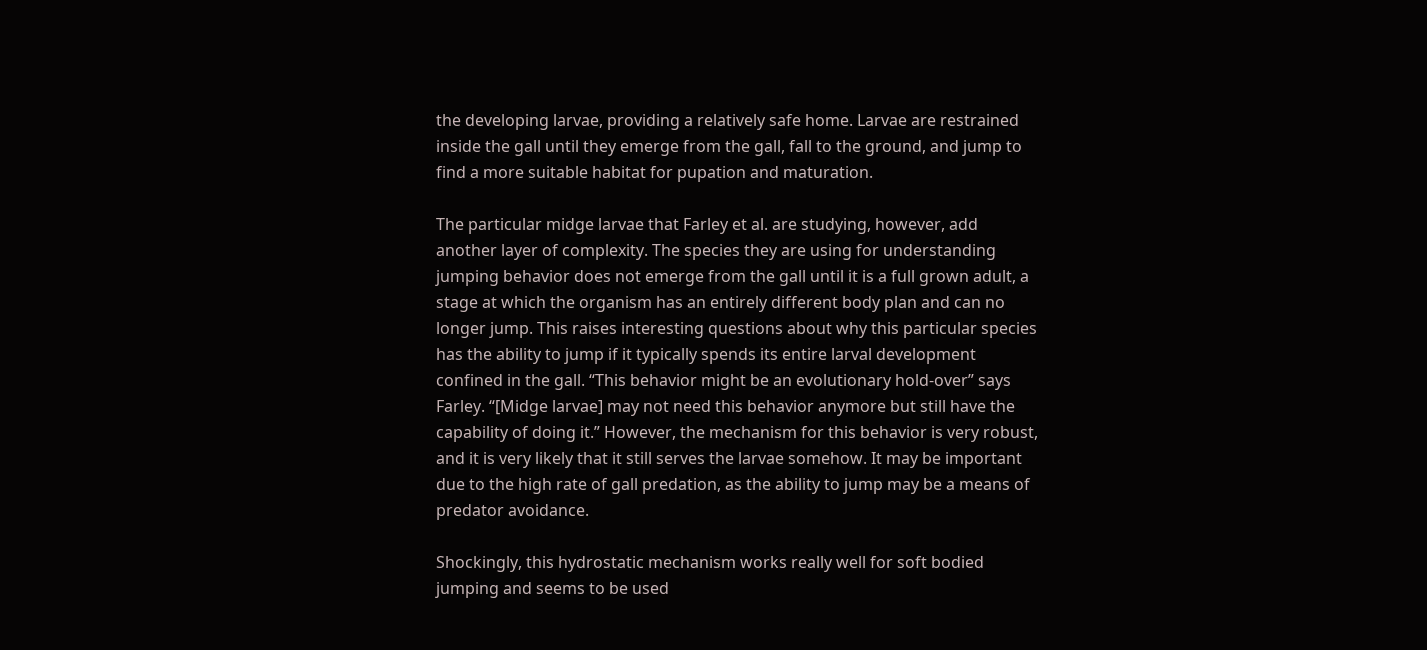the developing larvae, providing a relatively safe home. Larvae are restrained inside the gall until they emerge from the gall, fall to the ground, and jump to find a more suitable habitat for pupation and maturation.

The particular midge larvae that Farley et al. are studying, however, add another layer of complexity. The species they are using for understanding jumping behavior does not emerge from the gall until it is a full grown adult, a stage at which the organism has an entirely different body plan and can no longer jump. This raises interesting questions about why this particular species has the ability to jump if it typically spends its entire larval development confined in the gall. “This behavior might be an evolutionary hold-over” says  Farley. “[Midge larvae] may not need this behavior anymore but still have the capability of doing it.” However, the mechanism for this behavior is very robust, and it is very likely that it still serves the larvae somehow. It may be important due to the high rate of gall predation, as the ability to jump may be a means of predator avoidance.

Shockingly, this hydrostatic mechanism works really well for soft bodied jumping and seems to be used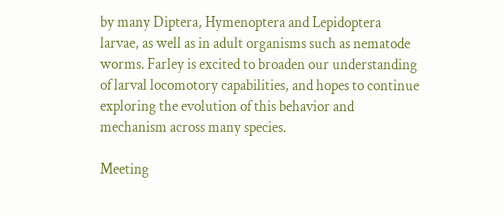by many Diptera, Hymenoptera and Lepidoptera larvae, as well as in adult organisms such as nematode worms. Farley is excited to broaden our understanding of larval locomotory capabilities, and hopes to continue exploring the evolution of this behavior and mechanism across many species.

Meeting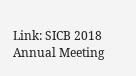Link: SICB 2018 Annual Meeting